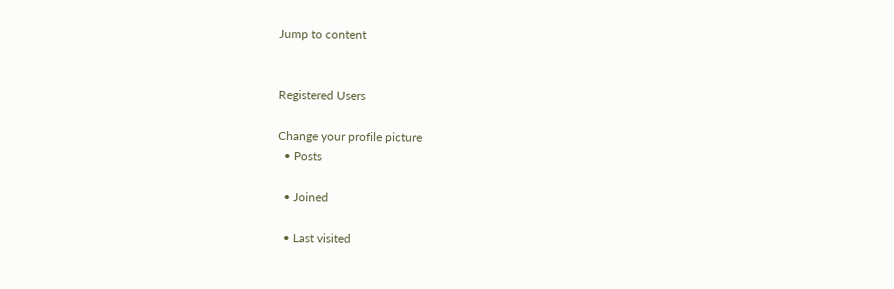Jump to content


Registered Users

Change your profile picture
  • Posts

  • Joined

  • Last visited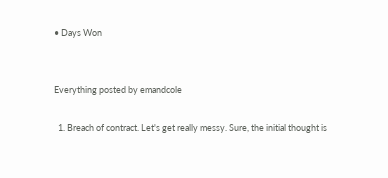• Days Won


Everything posted by emandcole

  1. Breach of contract. Let's get really messy. Sure, the initial thought is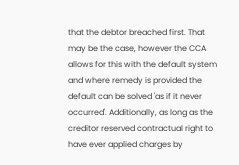that the debtor breached first. That may be the case, however the CCA allows for this with the default system and where remedy is provided the default can be solved 'as if it never occurred'. Additionally, as long as the creditor reserved contractual right to have ever applied charges by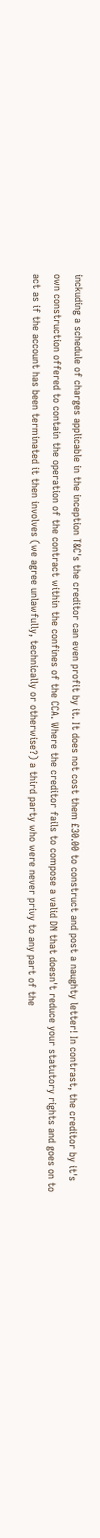inckuding a schedule of charges applicable in the inception T&C's the creditor can even profit by it. It does not cost them £30.00 to construct and post a naughty letter! In contrast, the creditor by it's own construction offered to contain the operation of the contract within the confines of the CCA. Where the creditor fails to compose a valid DN that doesn't reduce your statutory rights and goes on to act as if the account has been terminated it then involves (we agree unlawfully, technically or otherwise?) a third party who were never privy to any part of the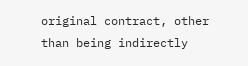original contract, other than being indirectly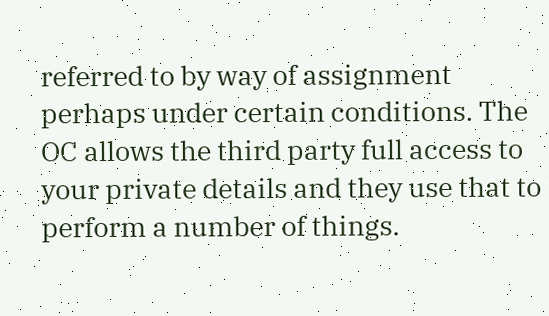referred to by way of assignment perhaps under certain conditions. The OC allows the third party full access to your private details and they use that to perform a number of things.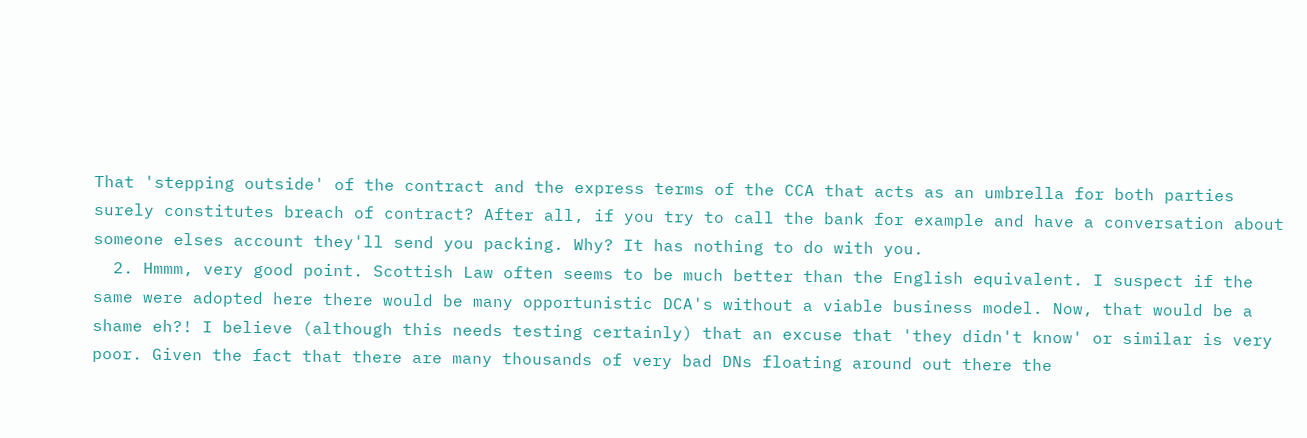That 'stepping outside' of the contract and the express terms of the CCA that acts as an umbrella for both parties surely constitutes breach of contract? After all, if you try to call the bank for example and have a conversation about someone elses account they'll send you packing. Why? It has nothing to do with you.
  2. Hmmm, very good point. Scottish Law often seems to be much better than the English equivalent. I suspect if the same were adopted here there would be many opportunistic DCA's without a viable business model. Now, that would be a shame eh?! I believe (although this needs testing certainly) that an excuse that 'they didn't know' or similar is very poor. Given the fact that there are many thousands of very bad DNs floating around out there the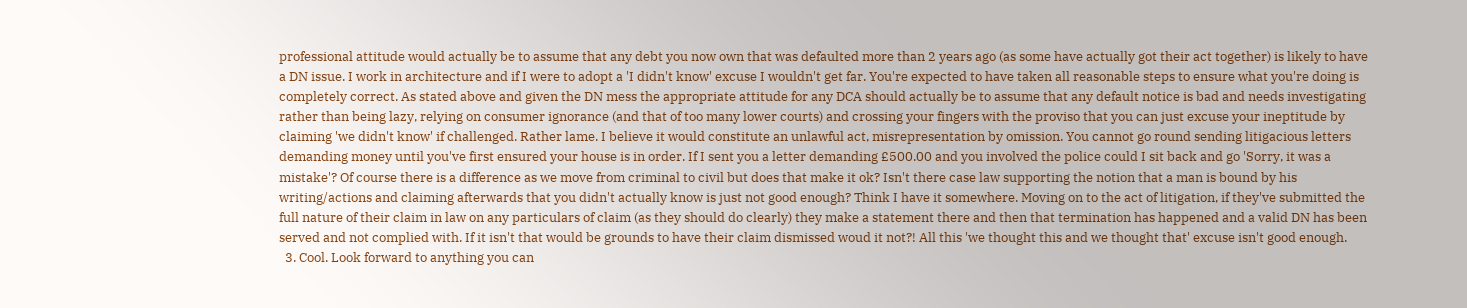professional attitude would actually be to assume that any debt you now own that was defaulted more than 2 years ago (as some have actually got their act together) is likely to have a DN issue. I work in architecture and if I were to adopt a 'I didn't know' excuse I wouldn't get far. You're expected to have taken all reasonable steps to ensure what you're doing is completely correct. As stated above and given the DN mess the appropriate attitude for any DCA should actually be to assume that any default notice is bad and needs investigating rather than being lazy, relying on consumer ignorance (and that of too many lower courts) and crossing your fingers with the proviso that you can just excuse your ineptitude by claiming 'we didn't know' if challenged. Rather lame. I believe it would constitute an unlawful act, misrepresentation by omission. You cannot go round sending litigacious letters demanding money until you've first ensured your house is in order. If I sent you a letter demanding £500.00 and you involved the police could I sit back and go 'Sorry, it was a mistake'? Of course there is a difference as we move from criminal to civil but does that make it ok? Isn't there case law supporting the notion that a man is bound by his writing/actions and claiming afterwards that you didn't actually know is just not good enough? Think I have it somewhere. Moving on to the act of litigation, if they've submitted the full nature of their claim in law on any particulars of claim (as they should do clearly) they make a statement there and then that termination has happened and a valid DN has been served and not complied with. If it isn't that would be grounds to have their claim dismissed woud it not?! All this 'we thought this and we thought that' excuse isn't good enough.
  3. Cool. Look forward to anything you can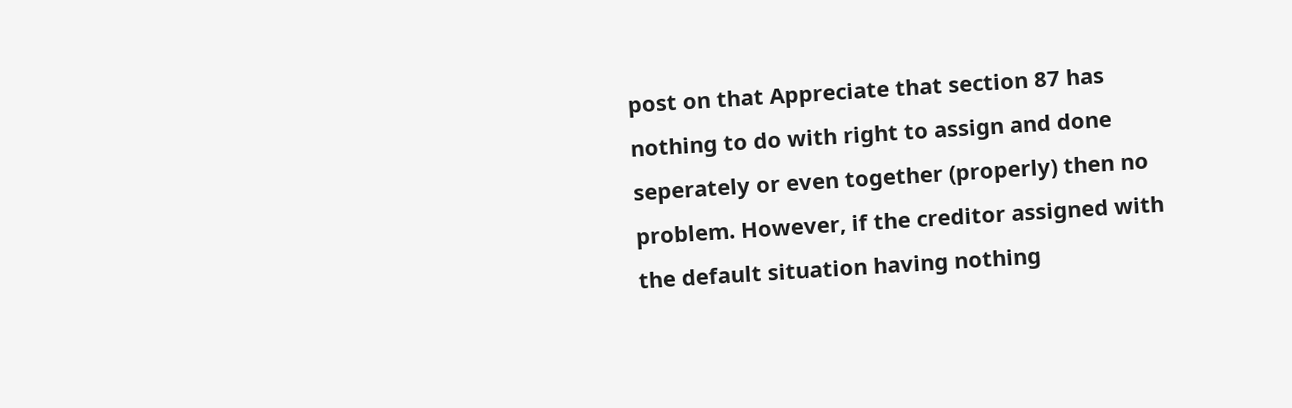post on that Appreciate that section 87 has nothing to do with right to assign and done seperately or even together (properly) then no problem. However, if the creditor assigned with the default situation having nothing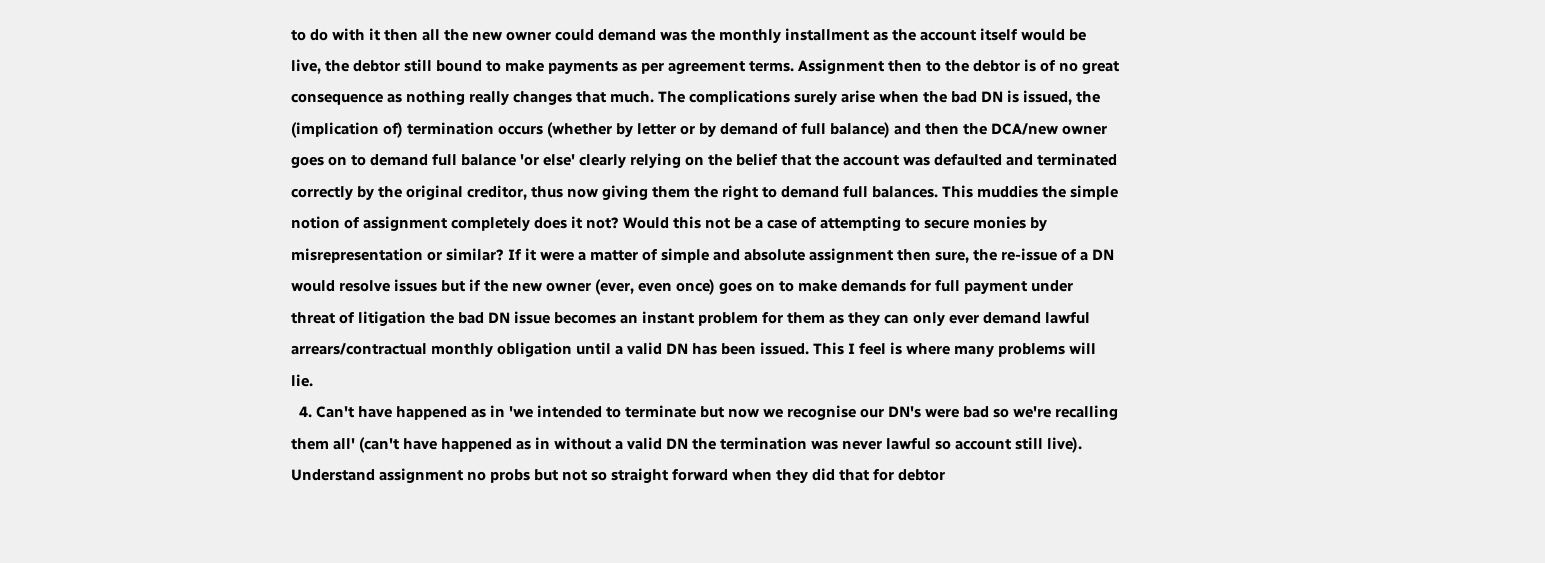to do with it then all the new owner could demand was the monthly installment as the account itself would be live, the debtor still bound to make payments as per agreement terms. Assignment then to the debtor is of no great consequence as nothing really changes that much. The complications surely arise when the bad DN is issued, the (implication of) termination occurs (whether by letter or by demand of full balance) and then the DCA/new owner goes on to demand full balance 'or else' clearly relying on the belief that the account was defaulted and terminated correctly by the original creditor, thus now giving them the right to demand full balances. This muddies the simple notion of assignment completely does it not? Would this not be a case of attempting to secure monies by misrepresentation or similar? If it were a matter of simple and absolute assignment then sure, the re-issue of a DN would resolve issues but if the new owner (ever, even once) goes on to make demands for full payment under threat of litigation the bad DN issue becomes an instant problem for them as they can only ever demand lawful arrears/contractual monthly obligation until a valid DN has been issued. This I feel is where many problems will lie.
  4. Can't have happened as in 'we intended to terminate but now we recognise our DN's were bad so we're recalling them all' (can't have happened as in without a valid DN the termination was never lawful so account still live). Understand assignment no probs but not so straight forward when they did that for debtor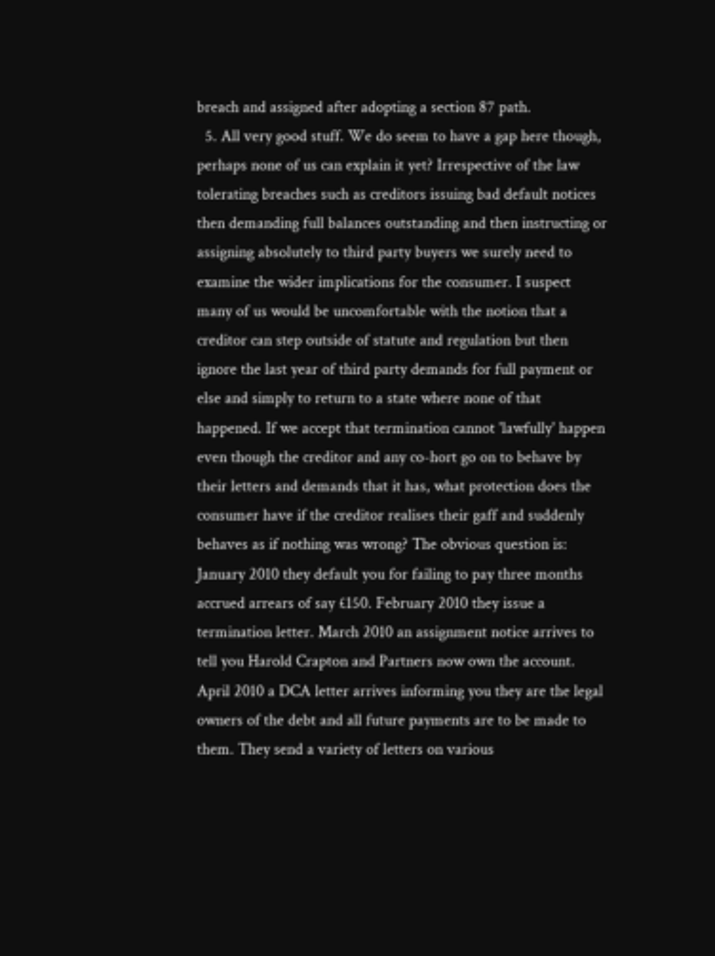breach and assigned after adopting a section 87 path.
  5. All very good stuff. We do seem to have a gap here though, perhaps none of us can explain it yet? Irrespective of the law tolerating breaches such as creditors issuing bad default notices then demanding full balances outstanding and then instructing or assigning absolutely to third party buyers we surely need to examine the wider implications for the consumer. I suspect many of us would be uncomfortable with the notion that a creditor can step outside of statute and regulation but then ignore the last year of third party demands for full payment or else and simply to return to a state where none of that happened. If we accept that termination cannot 'lawfully' happen even though the creditor and any co-hort go on to behave by their letters and demands that it has, what protection does the consumer have if the creditor realises their gaff and suddenly behaves as if nothing was wrong? The obvious question is: January 2010 they default you for failing to pay three months accrued arrears of say £150. February 2010 they issue a termination letter. March 2010 an assignment notice arrives to tell you Harold Crapton and Partners now own the account. April 2010 a DCA letter arrives informing you they are the legal owners of the debt and all future payments are to be made to them. They send a variety of letters on various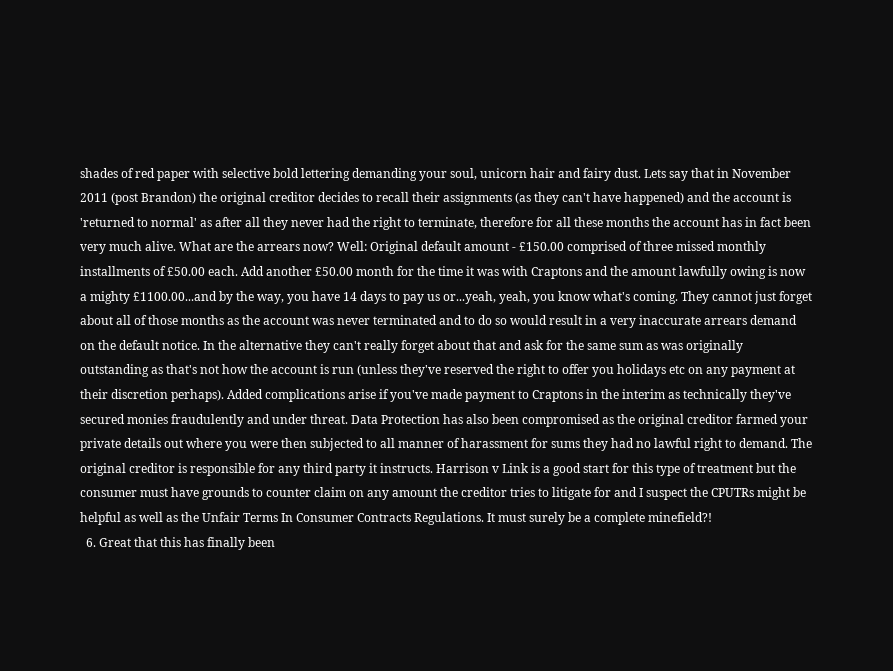shades of red paper with selective bold lettering demanding your soul, unicorn hair and fairy dust. Lets say that in November 2011 (post Brandon) the original creditor decides to recall their assignments (as they can't have happened) and the account is 'returned to normal' as after all they never had the right to terminate, therefore for all these months the account has in fact been very much alive. What are the arrears now? Well: Original default amount - £150.00 comprised of three missed monthly installments of £50.00 each. Add another £50.00 month for the time it was with Craptons and the amount lawfully owing is now a mighty £1100.00...and by the way, you have 14 days to pay us or...yeah, yeah, you know what's coming. They cannot just forget about all of those months as the account was never terminated and to do so would result in a very inaccurate arrears demand on the default notice. In the alternative they can't really forget about that and ask for the same sum as was originally outstanding as that's not how the account is run (unless they've reserved the right to offer you holidays etc on any payment at their discretion perhaps). Added complications arise if you've made payment to Craptons in the interim as technically they've secured monies fraudulently and under threat. Data Protection has also been compromised as the original creditor farmed your private details out where you were then subjected to all manner of harassment for sums they had no lawful right to demand. The original creditor is responsible for any third party it instructs. Harrison v Link is a good start for this type of treatment but the consumer must have grounds to counter claim on any amount the creditor tries to litigate for and I suspect the CPUTRs might be helpful as well as the Unfair Terms In Consumer Contracts Regulations. It must surely be a complete minefield?!
  6. Great that this has finally been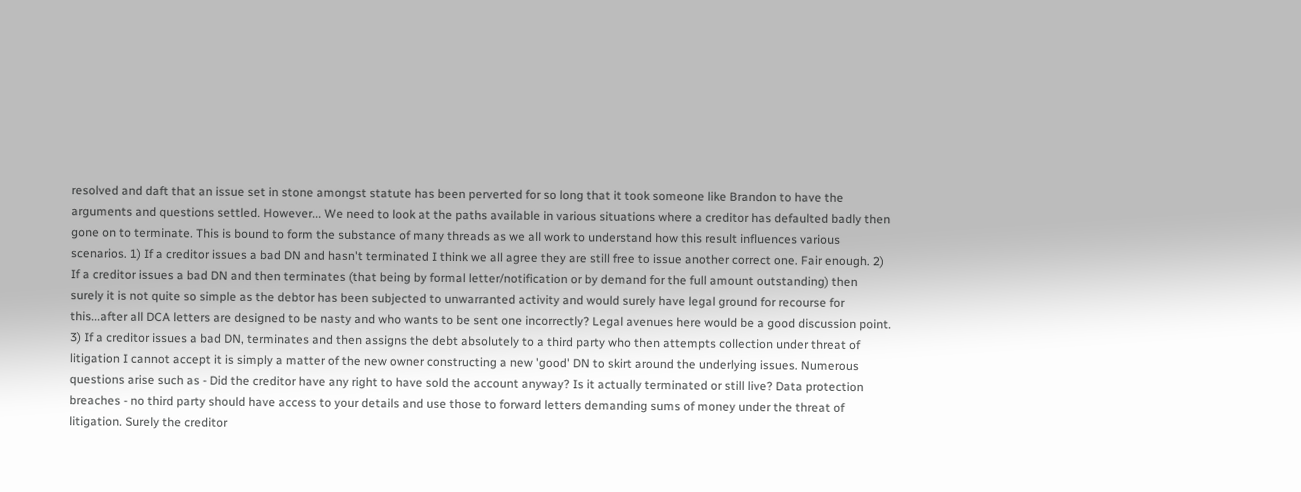resolved and daft that an issue set in stone amongst statute has been perverted for so long that it took someone like Brandon to have the arguments and questions settled. However... We need to look at the paths available in various situations where a creditor has defaulted badly then gone on to terminate. This is bound to form the substance of many threads as we all work to understand how this result influences various scenarios. 1) If a creditor issues a bad DN and hasn't terminated I think we all agree they are still free to issue another correct one. Fair enough. 2) If a creditor issues a bad DN and then terminates (that being by formal letter/notification or by demand for the full amount outstanding) then surely it is not quite so simple as the debtor has been subjected to unwarranted activity and would surely have legal ground for recourse for this...after all DCA letters are designed to be nasty and who wants to be sent one incorrectly? Legal avenues here would be a good discussion point. 3) If a creditor issues a bad DN, terminates and then assigns the debt absolutely to a third party who then attempts collection under threat of litigation I cannot accept it is simply a matter of the new owner constructing a new 'good' DN to skirt around the underlying issues. Numerous questions arise such as - Did the creditor have any right to have sold the account anyway? Is it actually terminated or still live? Data protection breaches - no third party should have access to your details and use those to forward letters demanding sums of money under the threat of litigation. Surely the creditor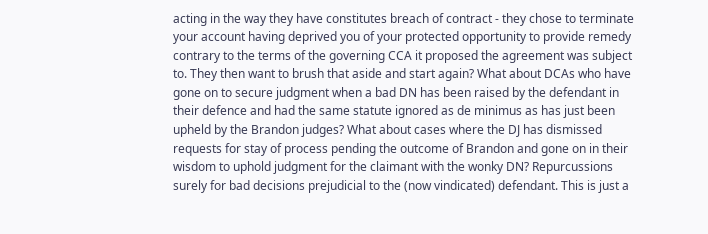acting in the way they have constitutes breach of contract - they chose to terminate your account having deprived you of your protected opportunity to provide remedy contrary to the terms of the governing CCA it proposed the agreement was subject to. They then want to brush that aside and start again? What about DCAs who have gone on to secure judgment when a bad DN has been raised by the defendant in their defence and had the same statute ignored as de minimus as has just been upheld by the Brandon judges? What about cases where the DJ has dismissed requests for stay of process pending the outcome of Brandon and gone on in their wisdom to uphold judgment for the claimant with the wonky DN? Repurcussions surely for bad decisions prejudicial to the (now vindicated) defendant. This is just a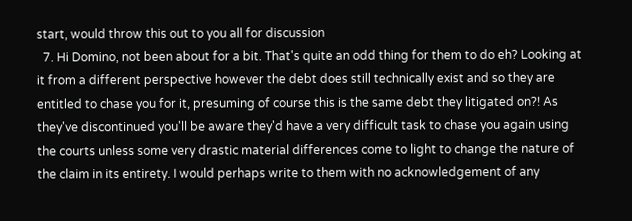start, would throw this out to you all for discussion
  7. Hi Domino, not been about for a bit. That's quite an odd thing for them to do eh? Looking at it from a different perspective however the debt does still technically exist and so they are entitled to chase you for it, presuming of course this is the same debt they litigated on?! As they've discontinued you'll be aware they'd have a very difficult task to chase you again using the courts unless some very drastic material differences come to light to change the nature of the claim in its entirety. I would perhaps write to them with no acknowledgement of any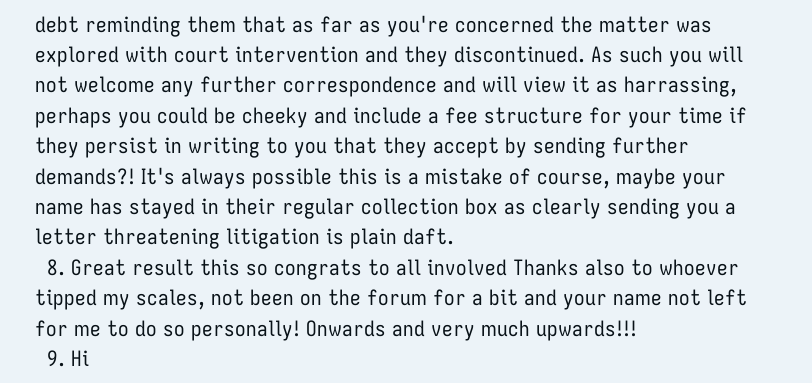debt reminding them that as far as you're concerned the matter was explored with court intervention and they discontinued. As such you will not welcome any further correspondence and will view it as harrassing, perhaps you could be cheeky and include a fee structure for your time if they persist in writing to you that they accept by sending further demands?! It's always possible this is a mistake of course, maybe your name has stayed in their regular collection box as clearly sending you a letter threatening litigation is plain daft.
  8. Great result this so congrats to all involved Thanks also to whoever tipped my scales, not been on the forum for a bit and your name not left for me to do so personally! Onwards and very much upwards!!!
  9. Hi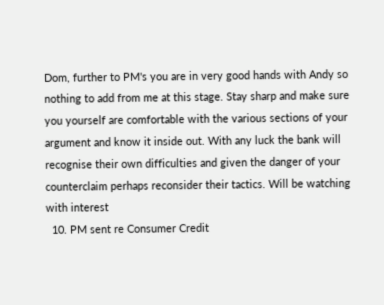Dom, further to PM's you are in very good hands with Andy so nothing to add from me at this stage. Stay sharp and make sure you yourself are comfortable with the various sections of your argument and know it inside out. With any luck the bank will recognise their own difficulties and given the danger of your counterclaim perhaps reconsider their tactics. Will be watching with interest
  10. PM sent re Consumer Credit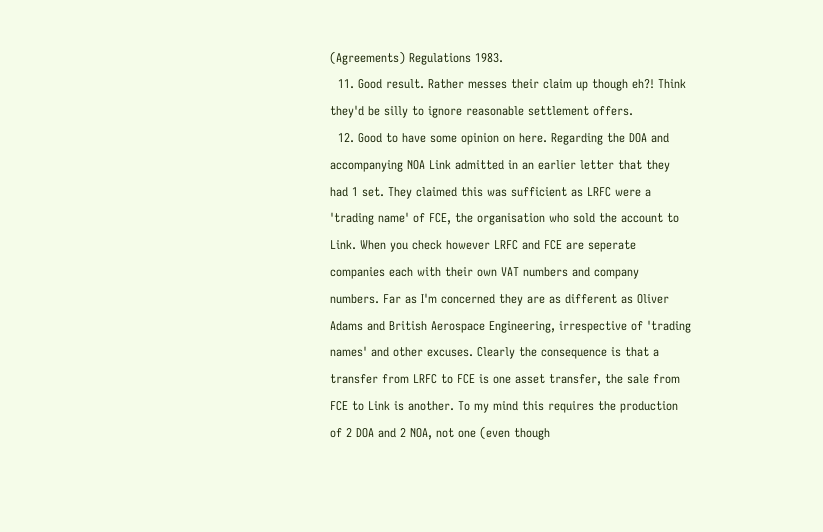(Agreements) Regulations 1983.
  11. Good result. Rather messes their claim up though eh?! Think they'd be silly to ignore reasonable settlement offers.
  12. Good to have some opinion on here. Regarding the DOA and accompanying NOA Link admitted in an earlier letter that they had 1 set. They claimed this was sufficient as LRFC were a 'trading name' of FCE, the organisation who sold the account to Link. When you check however LRFC and FCE are seperate companies each with their own VAT numbers and company numbers. Far as I'm concerned they are as different as Oliver Adams and British Aerospace Engineering, irrespective of 'trading names' and other excuses. Clearly the consequence is that a transfer from LRFC to FCE is one asset transfer, the sale from FCE to Link is another. To my mind this requires the production of 2 DOA and 2 NOA, not one (even though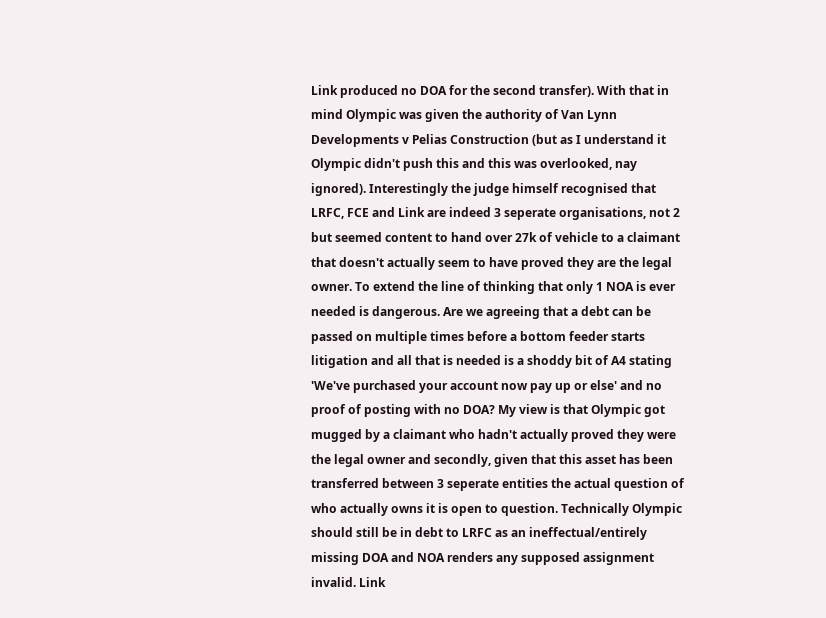Link produced no DOA for the second transfer). With that in mind Olympic was given the authority of Van Lynn Developments v Pelias Construction (but as I understand it Olympic didn't push this and this was overlooked, nay ignored). Interestingly the judge himself recognised that LRFC, FCE and Link are indeed 3 seperate organisations, not 2 but seemed content to hand over 27k of vehicle to a claimant that doesn't actually seem to have proved they are the legal owner. To extend the line of thinking that only 1 NOA is ever needed is dangerous. Are we agreeing that a debt can be passed on multiple times before a bottom feeder starts litigation and all that is needed is a shoddy bit of A4 stating 'We've purchased your account now pay up or else' and no proof of posting with no DOA? My view is that Olympic got mugged by a claimant who hadn't actually proved they were the legal owner and secondly, given that this asset has been transferred between 3 seperate entities the actual question of who actually owns it is open to question. Technically Olympic should still be in debt to LRFC as an ineffectual/entirely missing DOA and NOA renders any supposed assignment invalid. Link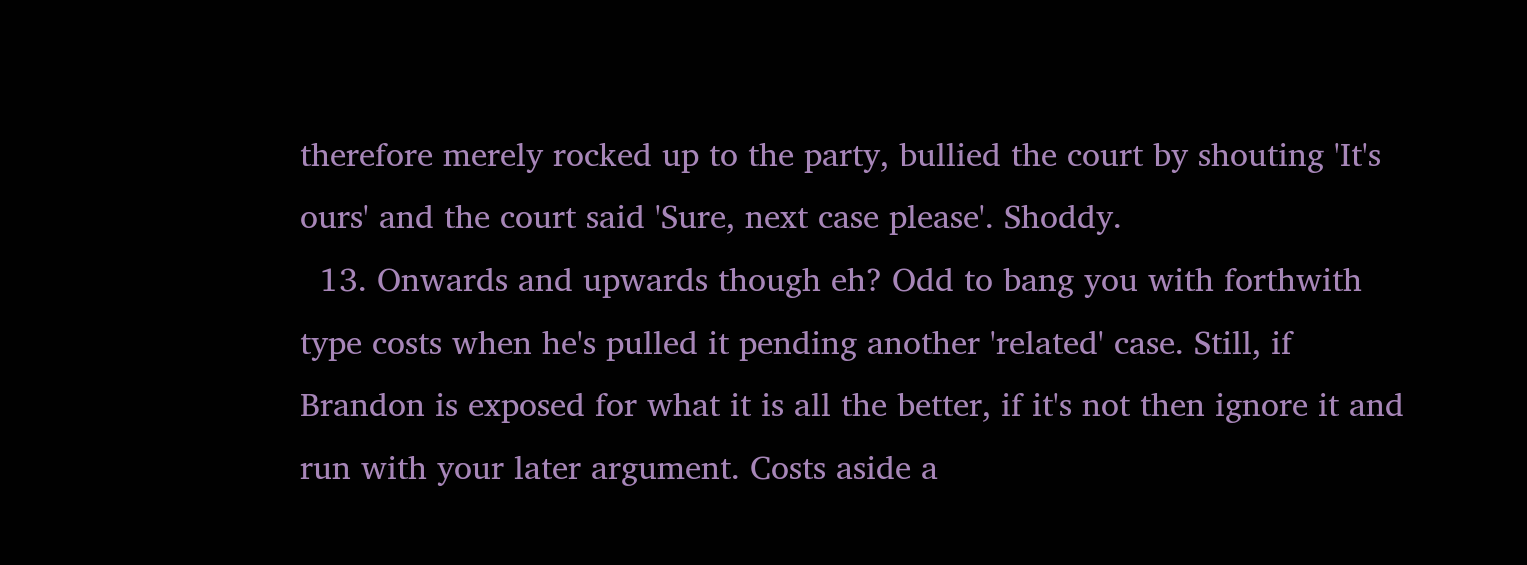therefore merely rocked up to the party, bullied the court by shouting 'It's ours' and the court said 'Sure, next case please'. Shoddy.
  13. Onwards and upwards though eh? Odd to bang you with forthwith type costs when he's pulled it pending another 'related' case. Still, if Brandon is exposed for what it is all the better, if it's not then ignore it and run with your later argument. Costs aside a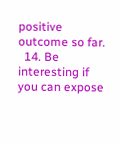positive outcome so far.
  14. Be interesting if you can expose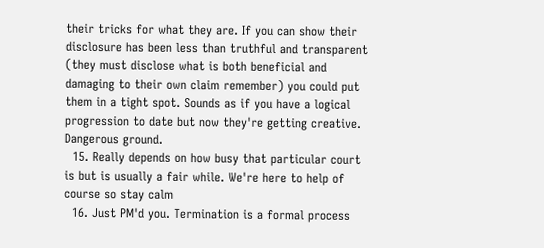their tricks for what they are. If you can show their disclosure has been less than truthful and transparent (they must disclose what is both beneficial and damaging to their own claim remember) you could put them in a tight spot. Sounds as if you have a logical progression to date but now they're getting creative. Dangerous ground.
  15. Really depends on how busy that particular court is but is usually a fair while. We're here to help of course so stay calm
  16. Just PM'd you. Termination is a formal process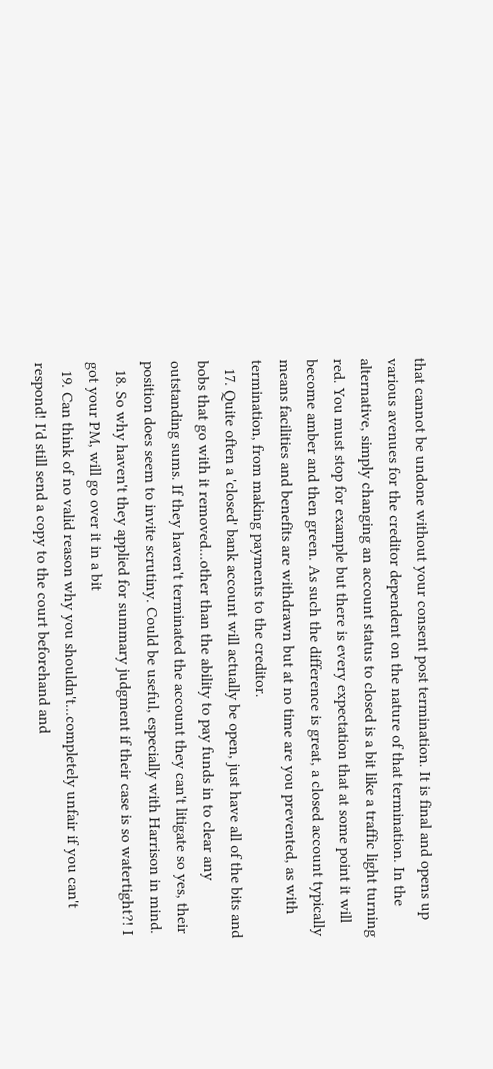that cannot be undone without your consent post termination. It is final and opens up various avenues for the creditor dependent on the nature of that termination. In the alternative, simply changing an account status to closed is a bit like a traffic light turning red. You must stop for example but there is every expectation that at some point it will become amber and then green. As such the difference is great, a closed account typically means facilities and benefits are withdrawn but at no time are you prevented, as with termination, from making payments to the creditor.
  17. Quite often a 'closed' bank account will actually be open, just have all of the bits and bobs that go with it removed...other than the ability to pay funds in to clear any outstanding sums. If they haven't terminated the account they can't litigate so yes, their position does seem to invite scrutiny. Could be useful, especially with Harrison in mind.
  18. So why haven't they applied for summary judgment if their case is so watertight?! I got your PM, will go over it in a bit
  19. Can think of no valid reason why you shouldn't...completely unfair if you can't respond! I'd still send a copy to the court beforehand and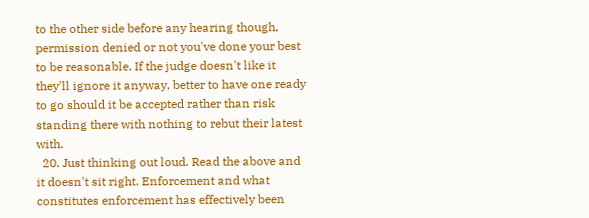to the other side before any hearing though, permission denied or not you've done your best to be reasonable. If the judge doesn't like it they'll ignore it anyway, better to have one ready to go should it be accepted rather than risk standing there with nothing to rebut their latest with.
  20. Just thinking out loud. Read the above and it doesn't sit right. Enforcement and what constitutes enforcement has effectively been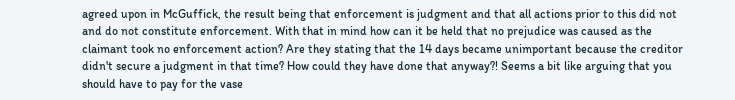agreed upon in McGuffick, the result being that enforcement is judgment and that all actions prior to this did not and do not constitute enforcement. With that in mind how can it be held that no prejudice was caused as the claimant took no enforcement action? Are they stating that the 14 days became unimportant because the creditor didn't secure a judgment in that time? How could they have done that anyway?! Seems a bit like arguing that you should have to pay for the vase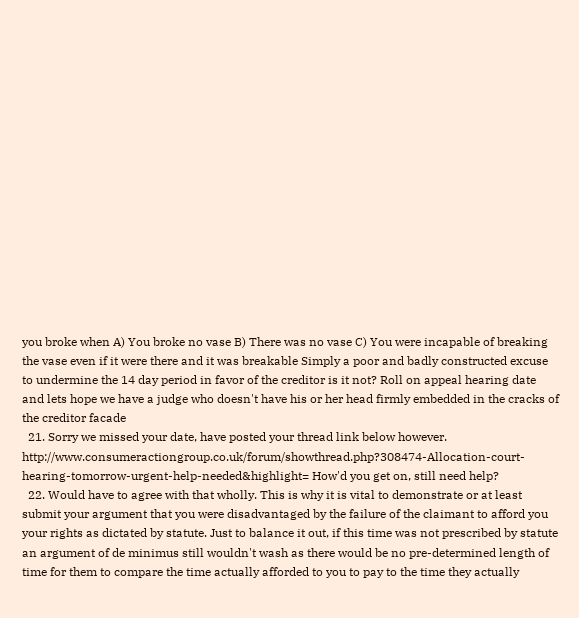you broke when A) You broke no vase B) There was no vase C) You were incapable of breaking the vase even if it were there and it was breakable Simply a poor and badly constructed excuse to undermine the 14 day period in favor of the creditor is it not? Roll on appeal hearing date and lets hope we have a judge who doesn't have his or her head firmly embedded in the cracks of the creditor facade
  21. Sorry we missed your date, have posted your thread link below however. http://www.consumeractiongroup.co.uk/forum/showthread.php?308474-Allocation-court-hearing-tomorrow-urgent-help-needed&highlight= How'd you get on, still need help?
  22. Would have to agree with that wholly. This is why it is vital to demonstrate or at least submit your argument that you were disadvantaged by the failure of the claimant to afford you your rights as dictated by statute. Just to balance it out, if this time was not prescribed by statute an argument of de minimus still wouldn't wash as there would be no pre-determined length of time for them to compare the time actually afforded to you to pay to the time they actually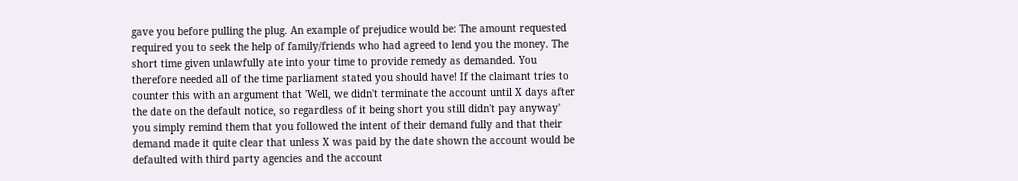gave you before pulling the plug. An example of prejudice would be: The amount requested required you to seek the help of family/friends who had agreed to lend you the money. The short time given unlawfully ate into your time to provide remedy as demanded. You therefore needed all of the time parliament stated you should have! If the claimant tries to counter this with an argument that 'Well, we didn't terminate the account until X days after the date on the default notice, so regardless of it being short you still didn't pay anyway' you simply remind them that you followed the intent of their demand fully and that their demand made it quite clear that unless X was paid by the date shown the account would be defaulted with third party agencies and the account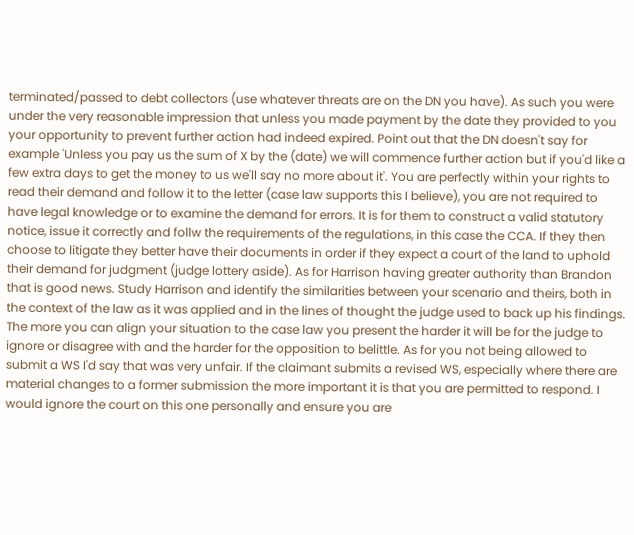terminated/passed to debt collectors (use whatever threats are on the DN you have). As such you were under the very reasonable impression that unless you made payment by the date they provided to you your opportunity to prevent further action had indeed expired. Point out that the DN doesn't say for example 'Unless you pay us the sum of X by the (date) we will commence further action but if you'd like a few extra days to get the money to us we'll say no more about it'. You are perfectly within your rights to read their demand and follow it to the letter (case law supports this I believe), you are not required to have legal knowledge or to examine the demand for errors. It is for them to construct a valid statutory notice, issue it correctly and follw the requirements of the regulations, in this case the CCA. If they then choose to litigate they better have their documents in order if they expect a court of the land to uphold their demand for judgment (judge lottery aside). As for Harrison having greater authority than Brandon that is good news. Study Harrison and identify the similarities between your scenario and theirs, both in the context of the law as it was applied and in the lines of thought the judge used to back up his findings. The more you can align your situation to the case law you present the harder it will be for the judge to ignore or disagree with and the harder for the opposition to belittle. As for you not being allowed to submit a WS I'd say that was very unfair. If the claimant submits a revised WS, especially where there are material changes to a former submission the more important it is that you are permitted to respond. I would ignore the court on this one personally and ensure you are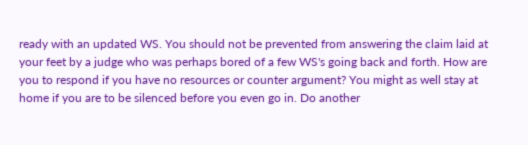ready with an updated WS. You should not be prevented from answering the claim laid at your feet by a judge who was perhaps bored of a few WS's going back and forth. How are you to respond if you have no resources or counter argument? You might as well stay at home if you are to be silenced before you even go in. Do another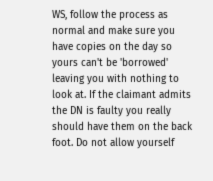WS, follow the process as normal and make sure you have copies on the day so yours can't be 'borrowed' leaving you with nothing to look at. If the claimant admits the DN is faulty you really should have them on the back foot. Do not allow yourself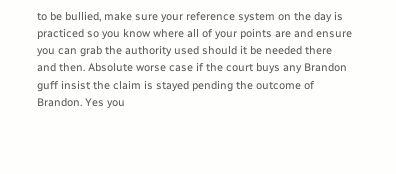to be bullied, make sure your reference system on the day is practiced so you know where all of your points are and ensure you can grab the authority used should it be needed there and then. Absolute worse case if the court buys any Brandon guff insist the claim is stayed pending the outcome of Brandon. Yes you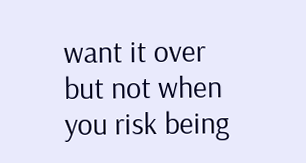want it over but not when you risk being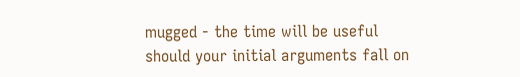mugged - the time will be useful should your initial arguments fall on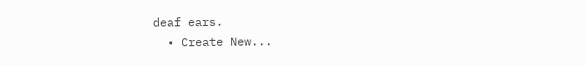deaf ears.
  • Create New...